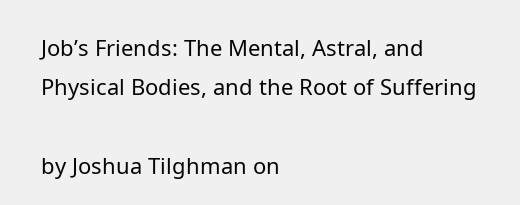Job’s Friends: The Mental, Astral, and Physical Bodies, and the Root of Suffering

by Joshua Tilghman on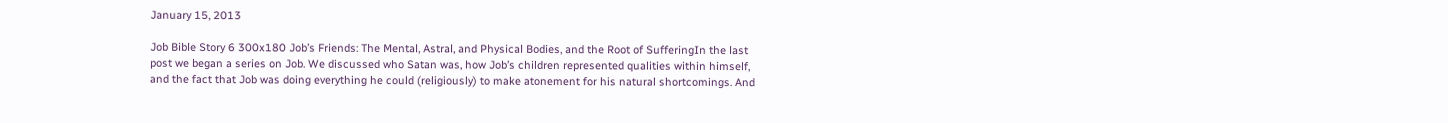January 15, 2013

Job Bible Story 6 300x180 Job’s Friends: The Mental, Astral, and Physical Bodies, and the Root of SufferingIn the last post we began a series on Job. We discussed who Satan was, how Job’s children represented qualities within himself, and the fact that Job was doing everything he could (religiously) to make atonement for his natural shortcomings. And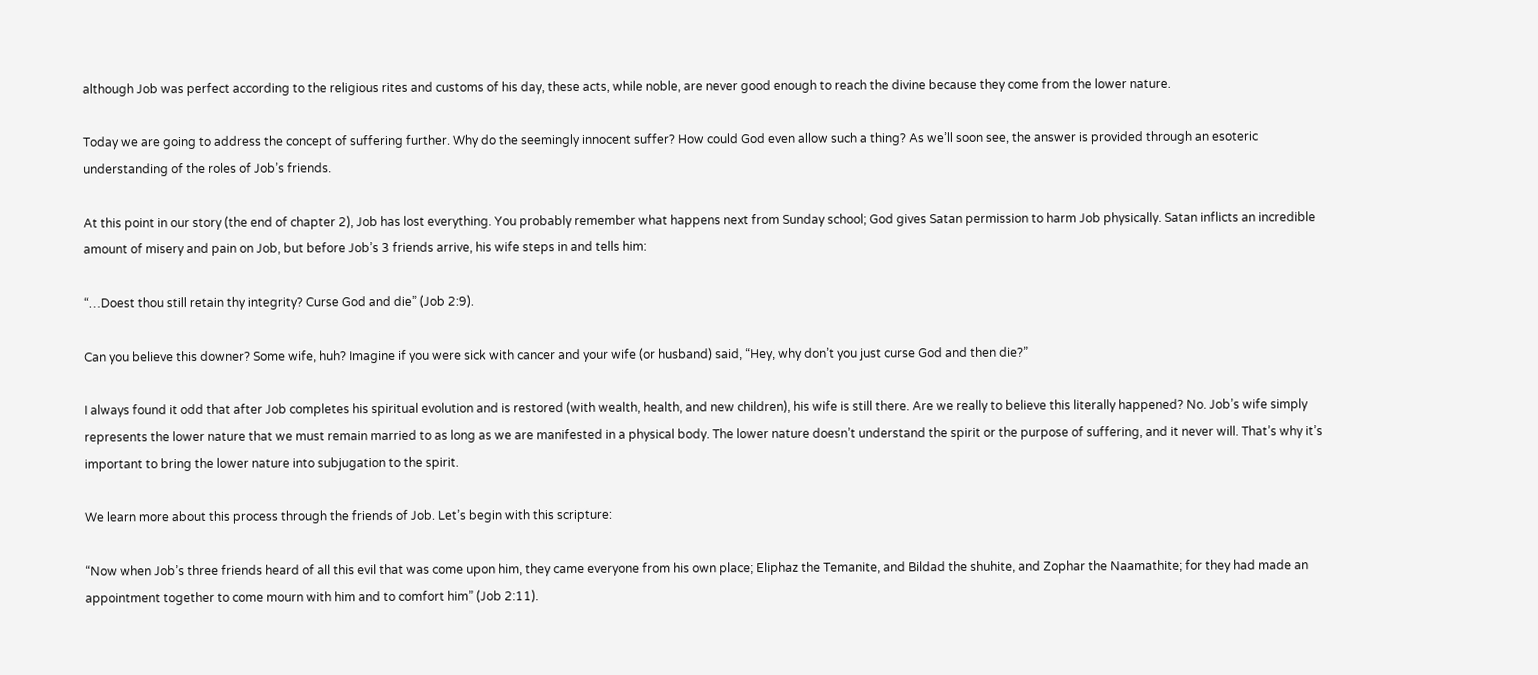although Job was perfect according to the religious rites and customs of his day, these acts, while noble, are never good enough to reach the divine because they come from the lower nature.

Today we are going to address the concept of suffering further. Why do the seemingly innocent suffer? How could God even allow such a thing? As we’ll soon see, the answer is provided through an esoteric understanding of the roles of Job’s friends.

At this point in our story (the end of chapter 2), Job has lost everything. You probably remember what happens next from Sunday school; God gives Satan permission to harm Job physically. Satan inflicts an incredible amount of misery and pain on Job, but before Job’s 3 friends arrive, his wife steps in and tells him:

“…Doest thou still retain thy integrity? Curse God and die” (Job 2:9).

Can you believe this downer? Some wife, huh? Imagine if you were sick with cancer and your wife (or husband) said, “Hey, why don’t you just curse God and then die?”

I always found it odd that after Job completes his spiritual evolution and is restored (with wealth, health, and new children), his wife is still there. Are we really to believe this literally happened? No. Job’s wife simply represents the lower nature that we must remain married to as long as we are manifested in a physical body. The lower nature doesn’t understand the spirit or the purpose of suffering, and it never will. That’s why it’s important to bring the lower nature into subjugation to the spirit.

We learn more about this process through the friends of Job. Let’s begin with this scripture:

“Now when Job’s three friends heard of all this evil that was come upon him, they came everyone from his own place; Eliphaz the Temanite, and Bildad the shuhite, and Zophar the Naamathite; for they had made an appointment together to come mourn with him and to comfort him” (Job 2:11).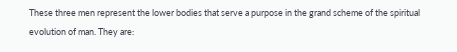These three men represent the lower bodies that serve a purpose in the grand scheme of the spiritual evolution of man. They are: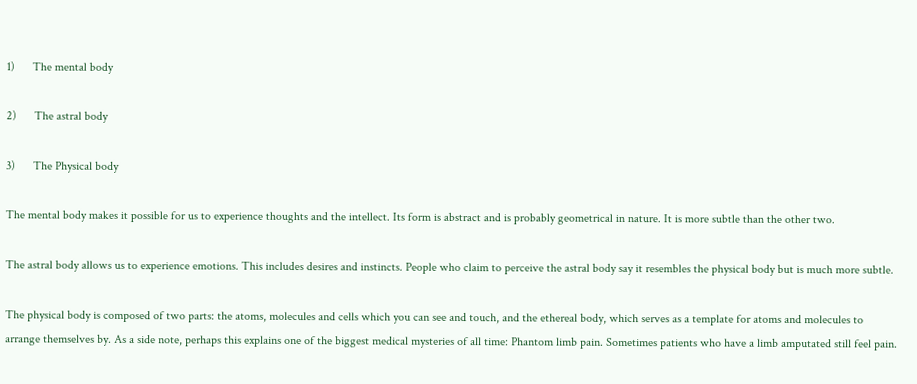1)      The mental body

2)      The astral body

3)      The Physical body

The mental body makes it possible for us to experience thoughts and the intellect. Its form is abstract and is probably geometrical in nature. It is more subtle than the other two.

The astral body allows us to experience emotions. This includes desires and instincts. People who claim to perceive the astral body say it resembles the physical body but is much more subtle.

The physical body is composed of two parts: the atoms, molecules and cells which you can see and touch, and the ethereal body, which serves as a template for atoms and molecules to arrange themselves by. As a side note, perhaps this explains one of the biggest medical mysteries of all time: Phantom limb pain. Sometimes patients who have a limb amputated still feel pain.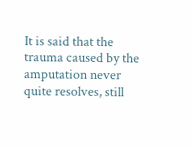It is said that the trauma caused by the amputation never quite resolves, still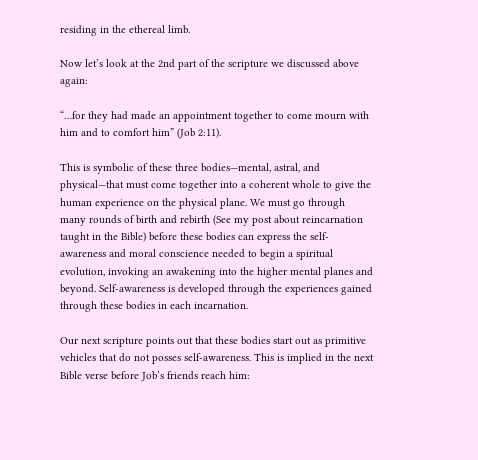residing in the ethereal limb.

Now let’s look at the 2nd part of the scripture we discussed above again:

“…for they had made an appointment together to come mourn with him and to comfort him” (Job 2:11).

This is symbolic of these three bodies—mental, astral, and physical—that must come together into a coherent whole to give the human experience on the physical plane. We must go through many rounds of birth and rebirth (See my post about reincarnation taught in the Bible) before these bodies can express the self-awareness and moral conscience needed to begin a spiritual evolution, invoking an awakening into the higher mental planes and beyond. Self-awareness is developed through the experiences gained through these bodies in each incarnation.

Our next scripture points out that these bodies start out as primitive vehicles that do not posses self-awareness. This is implied in the next Bible verse before Job’s friends reach him: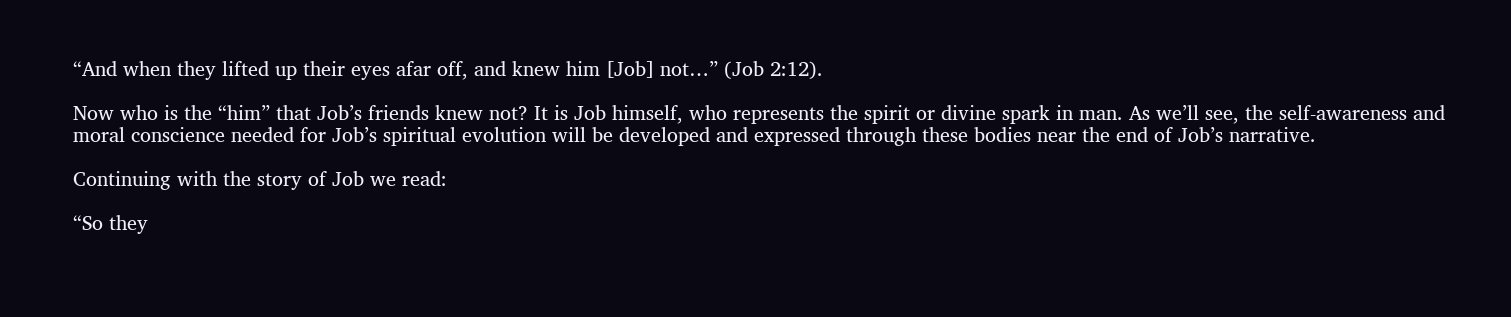“And when they lifted up their eyes afar off, and knew him [Job] not…” (Job 2:12).

Now who is the “him” that Job’s friends knew not? It is Job himself, who represents the spirit or divine spark in man. As we’ll see, the self-awareness and moral conscience needed for Job’s spiritual evolution will be developed and expressed through these bodies near the end of Job’s narrative.

Continuing with the story of Job we read:

“So they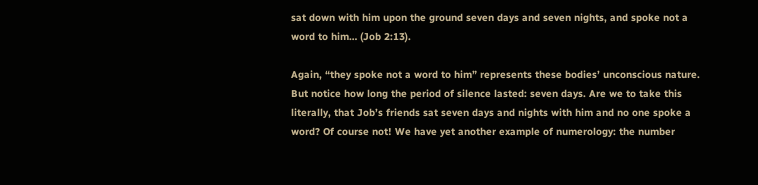sat down with him upon the ground seven days and seven nights, and spoke not a word to him… (Job 2:13).

Again, “they spoke not a word to him” represents these bodies’ unconscious nature. But notice how long the period of silence lasted: seven days. Are we to take this literally, that Job’s friends sat seven days and nights with him and no one spoke a word? Of course not! We have yet another example of numerology: the number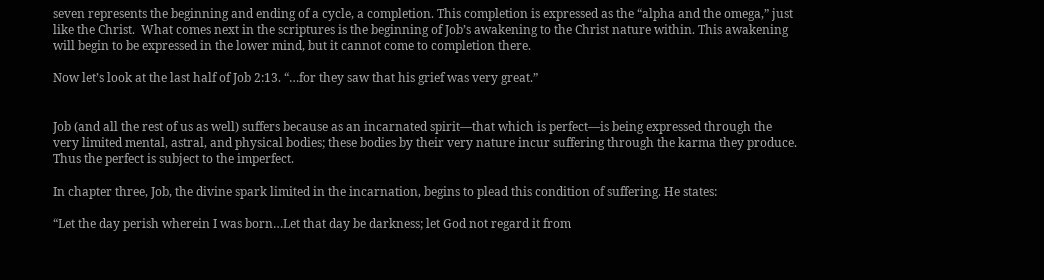seven represents the beginning and ending of a cycle, a completion. This completion is expressed as the “alpha and the omega,” just like the Christ.  What comes next in the scriptures is the beginning of Job’s awakening to the Christ nature within. This awakening will begin to be expressed in the lower mind, but it cannot come to completion there.

Now let’s look at the last half of Job 2:13. “…for they saw that his grief was very great.”


Job (and all the rest of us as well) suffers because as an incarnated spirit—that which is perfect—is being expressed through the very limited mental, astral, and physical bodies; these bodies by their very nature incur suffering through the karma they produce. Thus the perfect is subject to the imperfect.

In chapter three, Job, the divine spark limited in the incarnation, begins to plead this condition of suffering. He states:

“Let the day perish wherein I was born…Let that day be darkness; let God not regard it from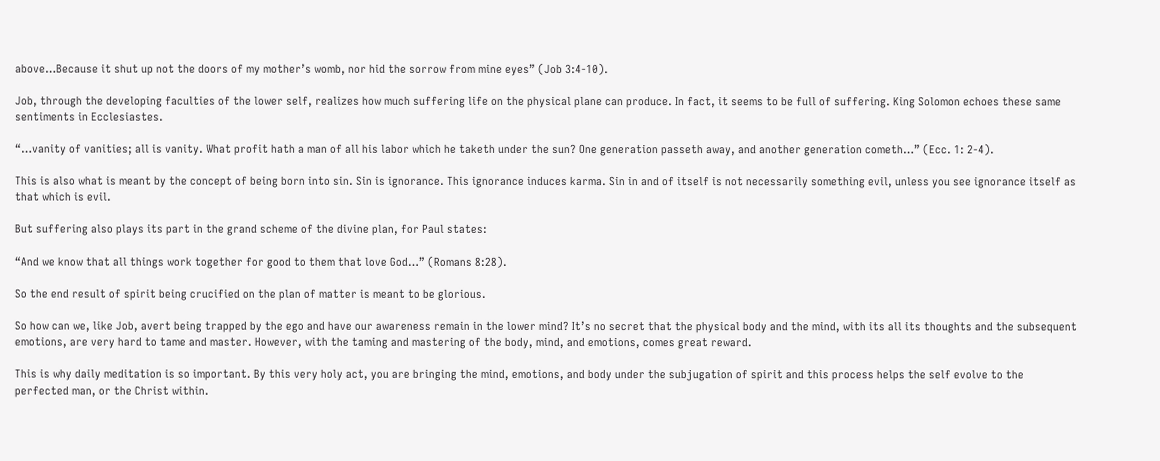above…Because it shut up not the doors of my mother’s womb, nor hid the sorrow from mine eyes” (Job 3:4-10).

Job, through the developing faculties of the lower self, realizes how much suffering life on the physical plane can produce. In fact, it seems to be full of suffering. King Solomon echoes these same sentiments in Ecclesiastes.

“…vanity of vanities; all is vanity. What profit hath a man of all his labor which he taketh under the sun? One generation passeth away, and another generation cometh…” (Ecc. 1: 2-4).

This is also what is meant by the concept of being born into sin. Sin is ignorance. This ignorance induces karma. Sin in and of itself is not necessarily something evil, unless you see ignorance itself as that which is evil.

But suffering also plays its part in the grand scheme of the divine plan, for Paul states:

“And we know that all things work together for good to them that love God…” (Romans 8:28).

So the end result of spirit being crucified on the plan of matter is meant to be glorious.

So how can we, like Job, avert being trapped by the ego and have our awareness remain in the lower mind? It’s no secret that the physical body and the mind, with its all its thoughts and the subsequent emotions, are very hard to tame and master. However, with the taming and mastering of the body, mind, and emotions, comes great reward.

This is why daily meditation is so important. By this very holy act, you are bringing the mind, emotions, and body under the subjugation of spirit and this process helps the self evolve to the perfected man, or the Christ within.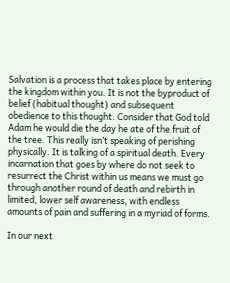Salvation is a process that takes place by entering the kingdom within you. It is not the byproduct of belief (habitual thought) and subsequent obedience to this thought. Consider that God told Adam he would die the day he ate of the fruit of the tree. This really isn’t speaking of perishing physically. It is talking of a spiritual death. Every incarnation that goes by where do not seek to resurrect the Christ within us means we must go through another round of death and rebirth in limited, lower self awareness, with endless amounts of pain and suffering in a myriad of forms.

In our next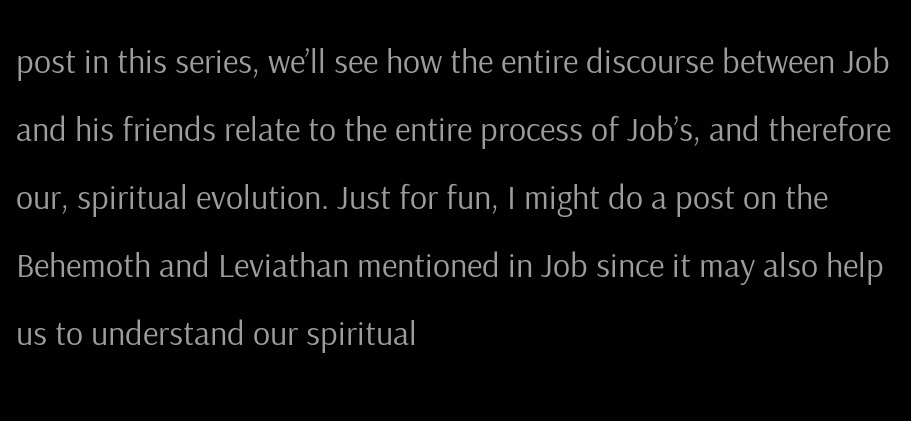post in this series, we’ll see how the entire discourse between Job and his friends relate to the entire process of Job’s, and therefore our, spiritual evolution. Just for fun, I might do a post on the Behemoth and Leviathan mentioned in Job since it may also help us to understand our spiritual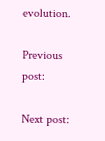evolution.

Previous post:

Next post: